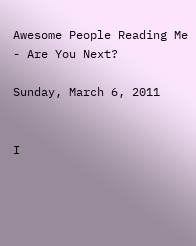Awesome People Reading Me - Are You Next?

Sunday, March 6, 2011


I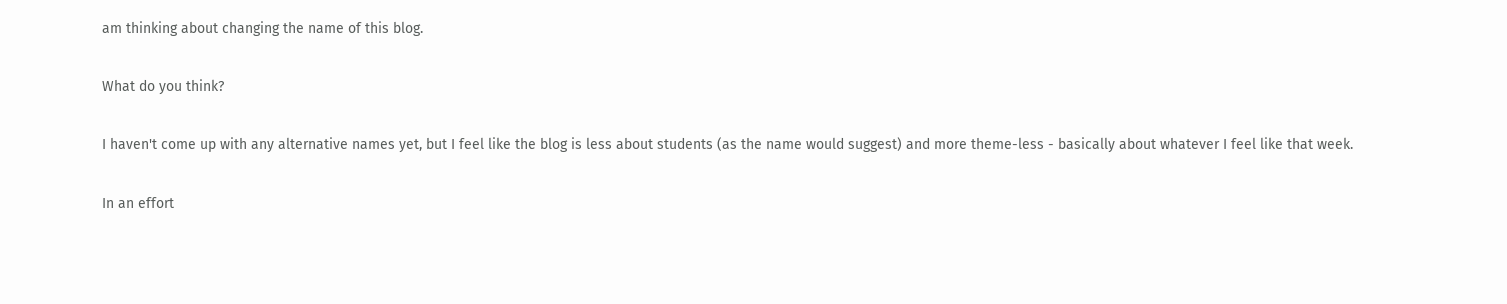am thinking about changing the name of this blog.

What do you think?

I haven't come up with any alternative names yet, but I feel like the blog is less about students (as the name would suggest) and more theme-less - basically about whatever I feel like that week.

In an effort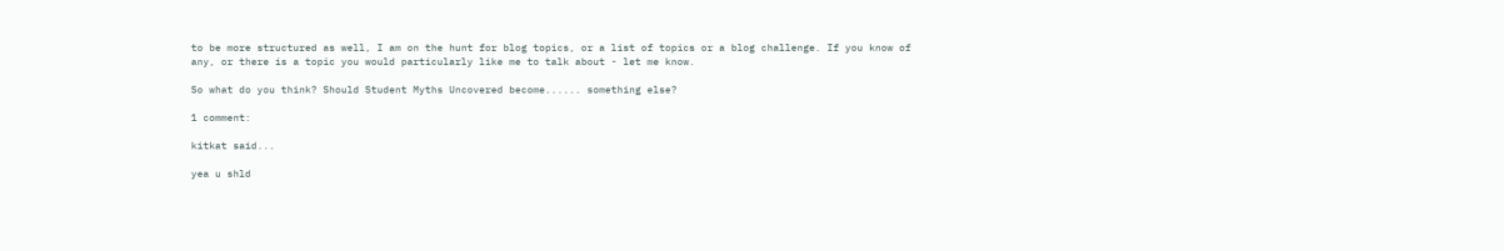to be more structured as well, I am on the hunt for blog topics, or a list of topics or a blog challenge. If you know of any, or there is a topic you would particularly like me to talk about - let me know.

So what do you think? Should Student Myths Uncovered become...... something else?

1 comment:

kitkat said...

yea u shld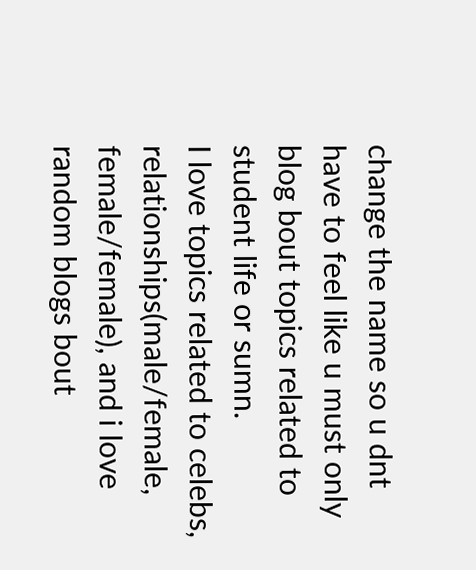change the name so u dnt have to feel like u must only blog bout topics related to student life or sumn.
I love topics related to celebs, relationships(male/female, female/female), and i love random blogs bout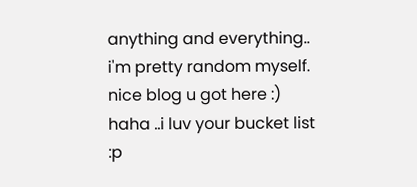anything and everything.. i'm pretty random myself.
nice blog u got here :)
haha ..i luv your bucket list :p